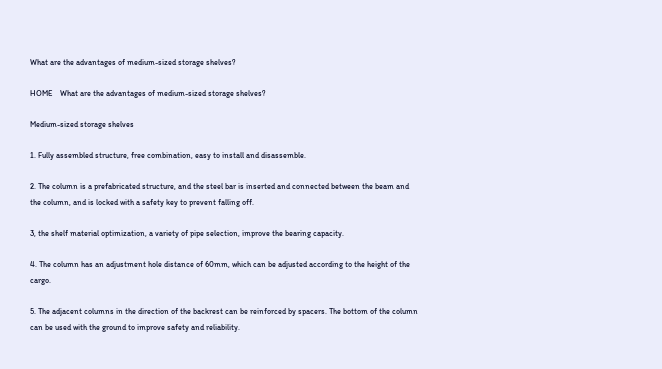What are the advantages of medium-sized storage shelves?

HOME    What are the advantages of medium-sized storage shelves?

Medium-sized storage shelves

1. Fully assembled structure, free combination, easy to install and disassemble.

2. The column is a prefabricated structure, and the steel bar is inserted and connected between the beam and the column, and is locked with a safety key to prevent falling off.

3, the shelf material optimization, a variety of pipe selection, improve the bearing capacity.

4. The column has an adjustment hole distance of 60mm, which can be adjusted according to the height of the cargo.

5. The adjacent columns in the direction of the backrest can be reinforced by spacers. The bottom of the column can be used with the ground to improve safety and reliability.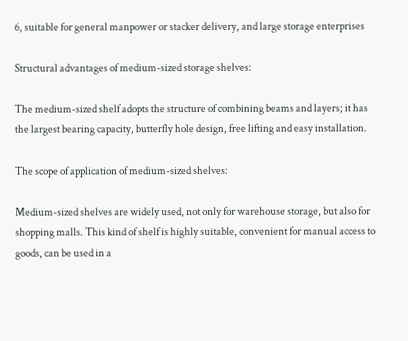6, suitable for general manpower or stacker delivery, and large storage enterprises

Structural advantages of medium-sized storage shelves:

The medium-sized shelf adopts the structure of combining beams and layers; it has the largest bearing capacity, butterfly hole design, free lifting and easy installation.

The scope of application of medium-sized shelves:

Medium-sized shelves are widely used, not only for warehouse storage, but also for shopping malls. This kind of shelf is highly suitable, convenient for manual access to goods, can be used in a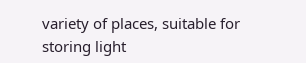variety of places, suitable for storing light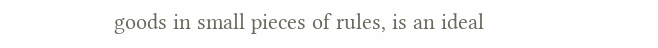goods in small pieces of rules, is an ideal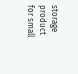storage product for small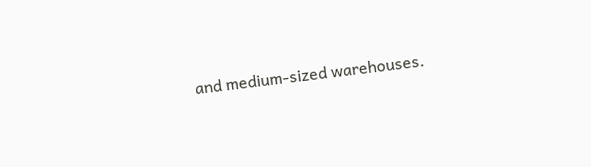and medium-sized warehouses.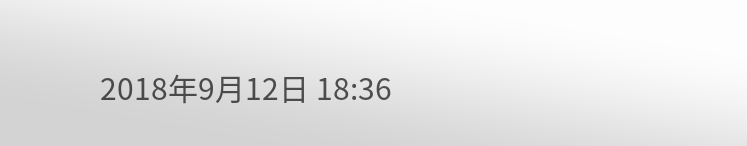2018年9月12日 18:36